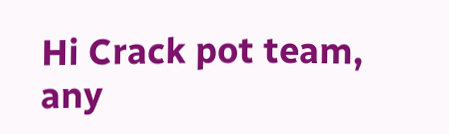Hi Crack pot team, any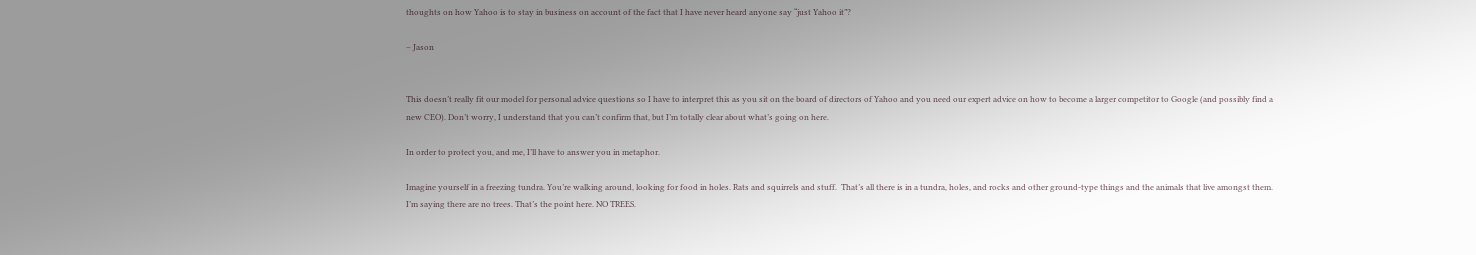thoughts on how Yahoo is to stay in business on account of the fact that I have never heard anyone say “just Yahoo it”?

– Jason


This doesn’t really fit our model for personal advice questions so I have to interpret this as you sit on the board of directors of Yahoo and you need our expert advice on how to become a larger competitor to Google (and possibly find a new CEO). Don’t worry, I understand that you can’t confirm that, but I’m totally clear about what’s going on here.

In order to protect you, and me, I’ll have to answer you in metaphor.

Imagine yourself in a freezing tundra. You’re walking around, looking for food in holes. Rats and squirrels and stuff.  That’s all there is in a tundra, holes, and rocks and other ground-type things and the animals that live amongst them. I’m saying there are no trees. That’s the point here. NO TREES.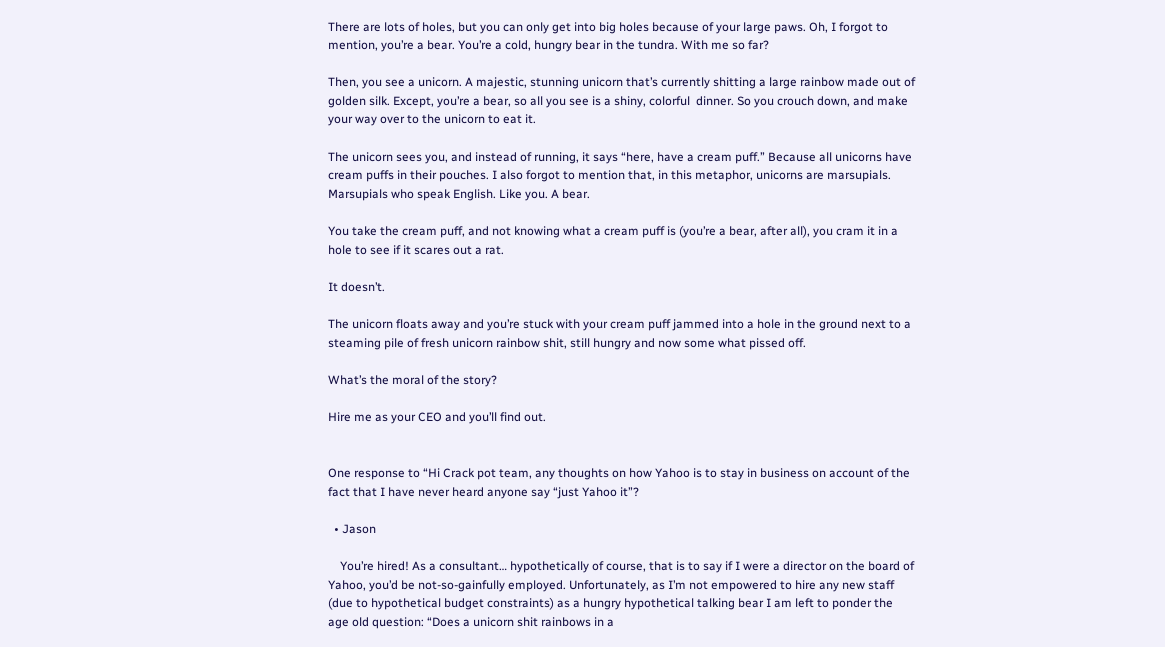There are lots of holes, but you can only get into big holes because of your large paws. Oh, I forgot to mention, you’re a bear. You’re a cold, hungry bear in the tundra. With me so far?

Then, you see a unicorn. A majestic, stunning unicorn that’s currently shitting a large rainbow made out of golden silk. Except, you’re a bear, so all you see is a shiny, colorful  dinner. So you crouch down, and make your way over to the unicorn to eat it.

The unicorn sees you, and instead of running, it says “here, have a cream puff.” Because all unicorns have cream puffs in their pouches. I also forgot to mention that, in this metaphor, unicorns are marsupials. Marsupials who speak English. Like you. A bear.

You take the cream puff, and not knowing what a cream puff is (you’re a bear, after all), you cram it in a hole to see if it scares out a rat.

It doesn’t.

The unicorn floats away and you’re stuck with your cream puff jammed into a hole in the ground next to a steaming pile of fresh unicorn rainbow shit, still hungry and now some what pissed off.

What’s the moral of the story?

Hire me as your CEO and you’ll find out.


One response to “Hi Crack pot team, any thoughts on how Yahoo is to stay in business on account of the fact that I have never heard anyone say “just Yahoo it”?

  • Jason

    You’re hired! As a consultant… hypothetically of course, that is to say if I were a director on the board of Yahoo, you’d be not-so-gainfully employed. Unfortunately, as I’m not empowered to hire any new staff (due to hypothetical budget constraints) as a hungry hypothetical talking bear I am left to ponder the age old question: “Does a unicorn shit rainbows in a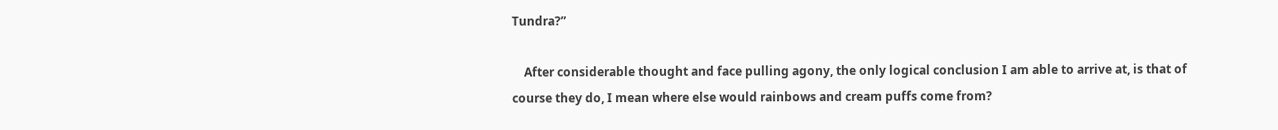Tundra?”

    After considerable thought and face pulling agony, the only logical conclusion I am able to arrive at, is that of course they do, I mean where else would rainbows and cream puffs come from?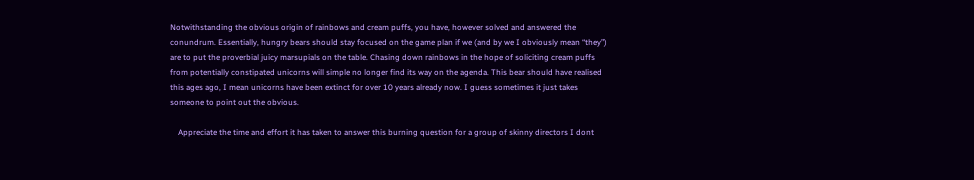Notwithstanding the obvious origin of rainbows and cream puffs, you have, however solved and answered the conundrum. Essentially, hungry bears should stay focused on the game plan if we (and by we I obviously mean “they”) are to put the proverbial juicy marsupials on the table. Chasing down rainbows in the hope of soliciting cream puffs from potentially constipated unicorns will simple no longer find its way on the agenda. This bear should have realised this ages ago, I mean unicorns have been extinct for over 10 years already now. I guess sometimes it just takes someone to point out the obvious.

    Appreciate the time and effort it has taken to answer this burning question for a group of skinny directors I dont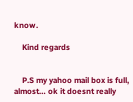know.

    Kind regards


    P.S my yahoo mail box is full, almost… ok it doesnt really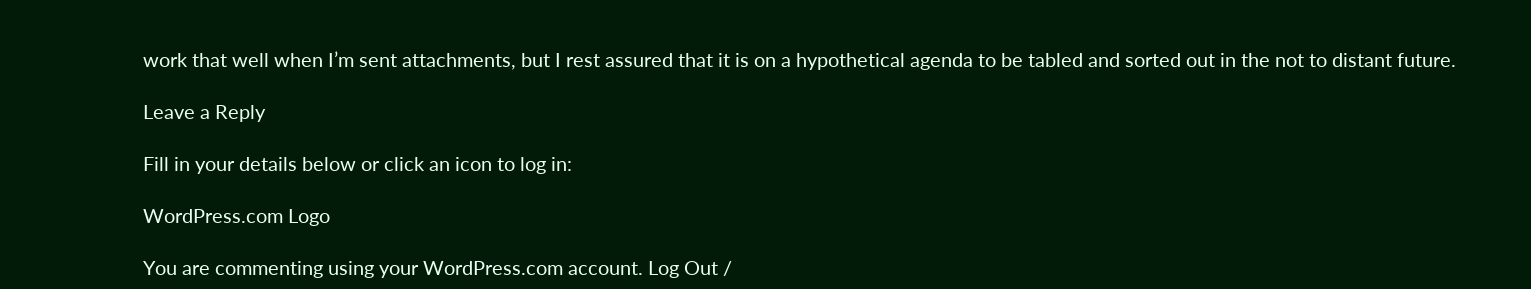work that well when I’m sent attachments, but I rest assured that it is on a hypothetical agenda to be tabled and sorted out in the not to distant future.

Leave a Reply

Fill in your details below or click an icon to log in:

WordPress.com Logo

You are commenting using your WordPress.com account. Log Out /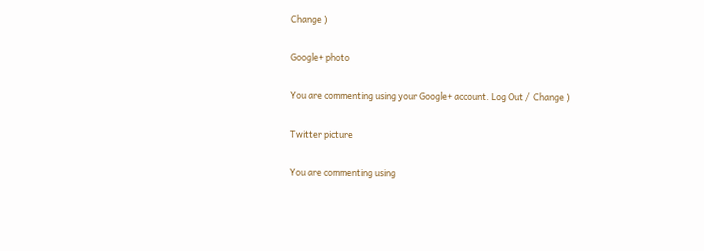Change )

Google+ photo

You are commenting using your Google+ account. Log Out /  Change )

Twitter picture

You are commenting using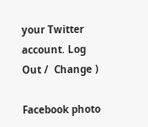your Twitter account. Log Out /  Change )

Facebook photo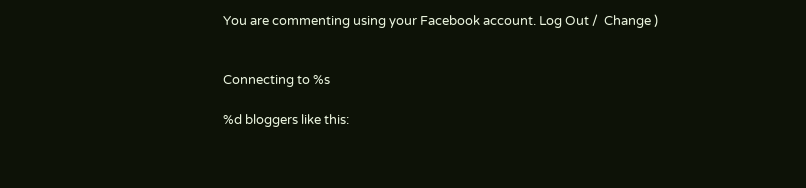You are commenting using your Facebook account. Log Out /  Change )


Connecting to %s

%d bloggers like this: